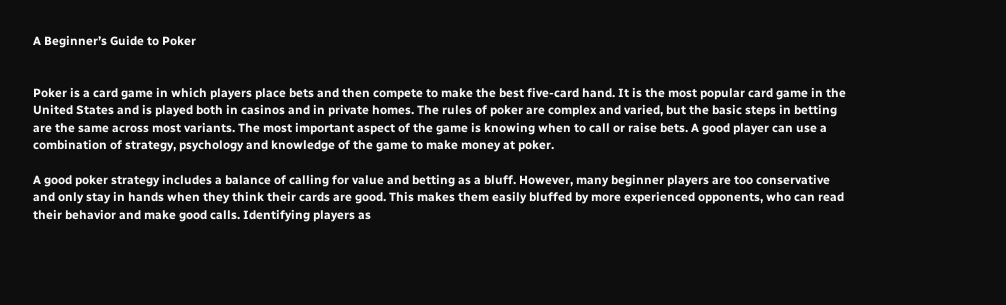A Beginner’s Guide to Poker


Poker is a card game in which players place bets and then compete to make the best five-card hand. It is the most popular card game in the United States and is played both in casinos and in private homes. The rules of poker are complex and varied, but the basic steps in betting are the same across most variants. The most important aspect of the game is knowing when to call or raise bets. A good player can use a combination of strategy, psychology and knowledge of the game to make money at poker.

A good poker strategy includes a balance of calling for value and betting as a bluff. However, many beginner players are too conservative and only stay in hands when they think their cards are good. This makes them easily bluffed by more experienced opponents, who can read their behavior and make good calls. Identifying players as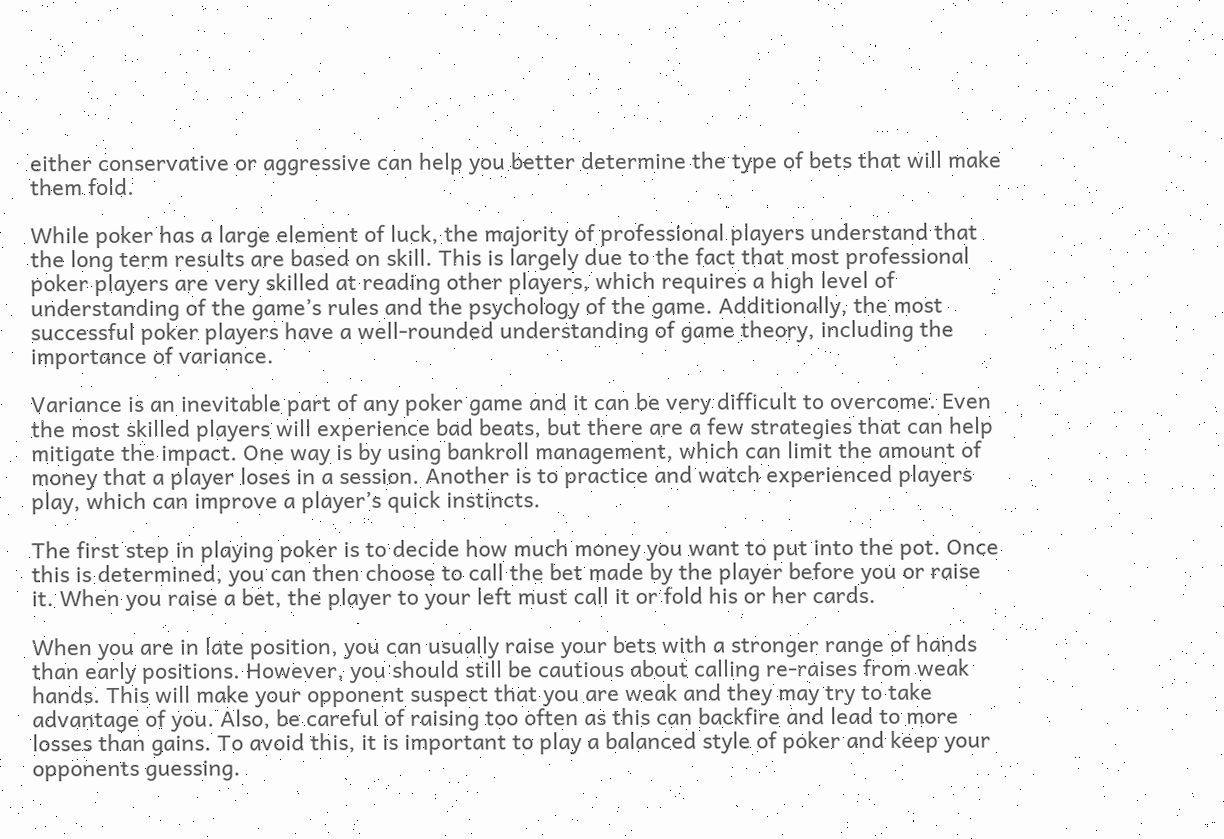either conservative or aggressive can help you better determine the type of bets that will make them fold.

While poker has a large element of luck, the majority of professional players understand that the long term results are based on skill. This is largely due to the fact that most professional poker players are very skilled at reading other players, which requires a high level of understanding of the game’s rules and the psychology of the game. Additionally, the most successful poker players have a well-rounded understanding of game theory, including the importance of variance.

Variance is an inevitable part of any poker game and it can be very difficult to overcome. Even the most skilled players will experience bad beats, but there are a few strategies that can help mitigate the impact. One way is by using bankroll management, which can limit the amount of money that a player loses in a session. Another is to practice and watch experienced players play, which can improve a player’s quick instincts.

The first step in playing poker is to decide how much money you want to put into the pot. Once this is determined, you can then choose to call the bet made by the player before you or raise it. When you raise a bet, the player to your left must call it or fold his or her cards.

When you are in late position, you can usually raise your bets with a stronger range of hands than early positions. However, you should still be cautious about calling re-raises from weak hands. This will make your opponent suspect that you are weak and they may try to take advantage of you. Also, be careful of raising too often as this can backfire and lead to more losses than gains. To avoid this, it is important to play a balanced style of poker and keep your opponents guessing.